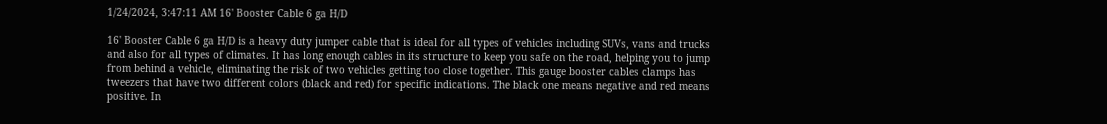1/24/2024, 3:47:11 AM 16' Booster Cable 6 ga H/D

16' Booster Cable 6 ga H/D is a heavy duty jumper cable that is ideal for all types of vehicles including SUVs, vans and trucks and also for all types of climates. It has long enough cables in its structure to keep you safe on the road, helping you to jump from behind a vehicle, eliminating the risk of two vehicles getting too close together. This gauge booster cables clamps has tweezers that have two different colors (black and red) for specific indications. The black one means negative and red means positive. In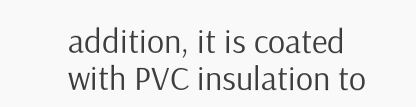addition, it is coated with PVC insulation to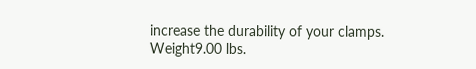increase the durability of your clamps.
Weight9.00 lbs.